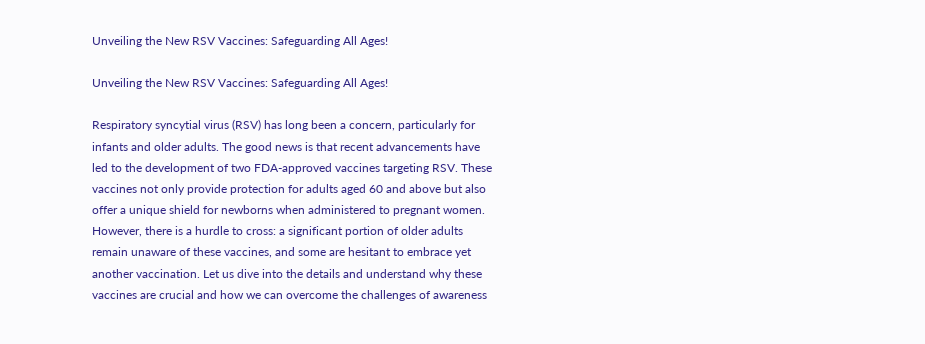Unveiling the New RSV Vaccines: Safeguarding All Ages!

Unveiling the New RSV Vaccines: Safeguarding All Ages!

Respiratory syncytial virus (RSV) has long been a concern, particularly for infants and older adults. The good news is that recent advancements have led to the development of two FDA-approved vaccines targeting RSV. These vaccines not only provide protection for adults aged 60 and above but also offer a unique shield for newborns when administered to pregnant women. However, there is a hurdle to cross: a significant portion of older adults remain unaware of these vaccines, and some are hesitant to embrace yet another vaccination. Let us dive into the details and understand why these vaccines are crucial and how we can overcome the challenges of awareness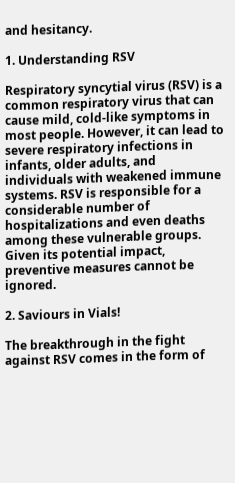and hesitancy.

1. Understanding RSV

Respiratory syncytial virus (RSV) is a common respiratory virus that can cause mild, cold-like symptoms in most people. However, it can lead to severe respiratory infections in infants, older adults, and individuals with weakened immune systems. RSV is responsible for a considerable number of hospitalizations and even deaths among these vulnerable groups. Given its potential impact, preventive measures cannot be ignored.

2. Saviours in Vials!

The breakthrough in the fight against RSV comes in the form of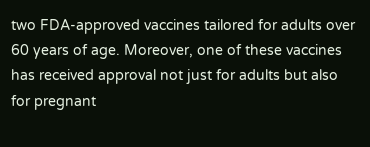two FDA-approved vaccines tailored for adults over 60 years of age. Moreover, one of these vaccines has received approval not just for adults but also for pregnant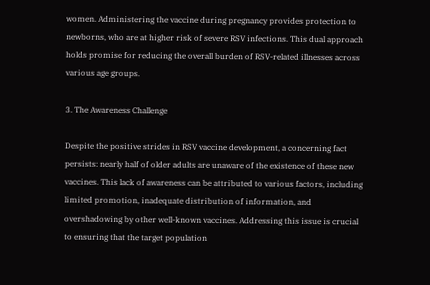women. Administering the vaccine during pregnancy provides protection to newborns, who are at higher risk of severe RSV infections. This dual approach holds promise for reducing the overall burden of RSV-related illnesses across various age groups.

3. The Awareness Challenge

Despite the positive strides in RSV vaccine development, a concerning fact persists: nearly half of older adults are unaware of the existence of these new vaccines. This lack of awareness can be attributed to various factors, including limited promotion, inadequate distribution of information, and overshadowing by other well-known vaccines. Addressing this issue is crucial to ensuring that the target population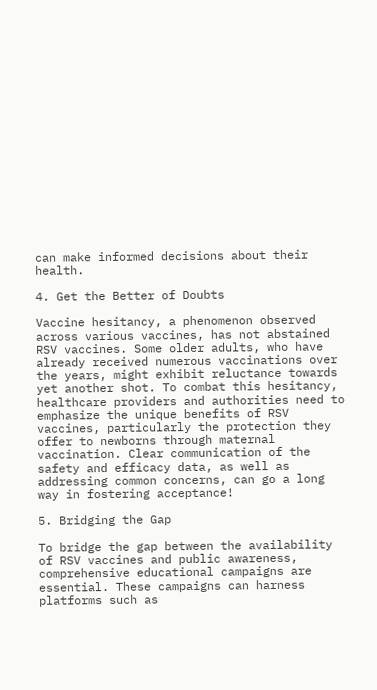can make informed decisions about their health.

4. Get the Better of Doubts

Vaccine hesitancy, a phenomenon observed across various vaccines, has not abstained RSV vaccines. Some older adults, who have already received numerous vaccinations over the years, might exhibit reluctance towards yet another shot. To combat this hesitancy, healthcare providers and authorities need to emphasize the unique benefits of RSV vaccines, particularly the protection they offer to newborns through maternal vaccination. Clear communication of the safety and efficacy data, as well as addressing common concerns, can go a long way in fostering acceptance!

5. Bridging the Gap

To bridge the gap between the availability of RSV vaccines and public awareness, comprehensive educational campaigns are essential. These campaigns can harness platforms such as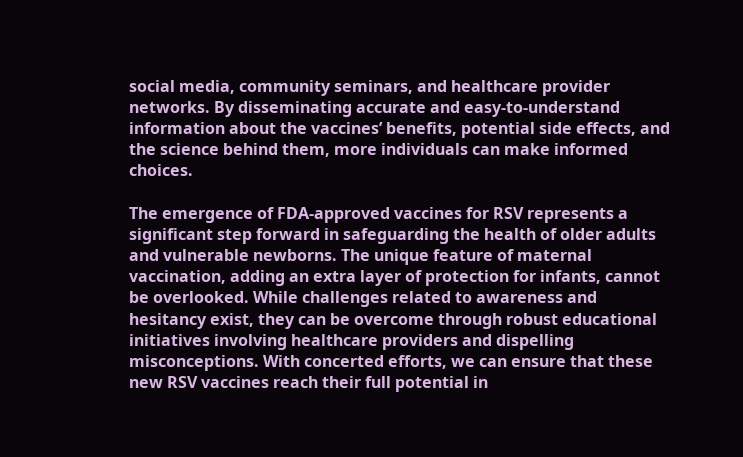social media, community seminars, and healthcare provider networks. By disseminating accurate and easy-to-understand information about the vaccines’ benefits, potential side effects, and the science behind them, more individuals can make informed choices.

The emergence of FDA-approved vaccines for RSV represents a significant step forward in safeguarding the health of older adults and vulnerable newborns. The unique feature of maternal vaccination, adding an extra layer of protection for infants, cannot be overlooked. While challenges related to awareness and hesitancy exist, they can be overcome through robust educational initiatives involving healthcare providers and dispelling misconceptions. With concerted efforts, we can ensure that these new RSV vaccines reach their full potential in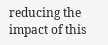reducing the impact of this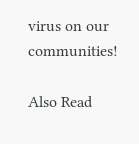virus on our communities!

Also Read